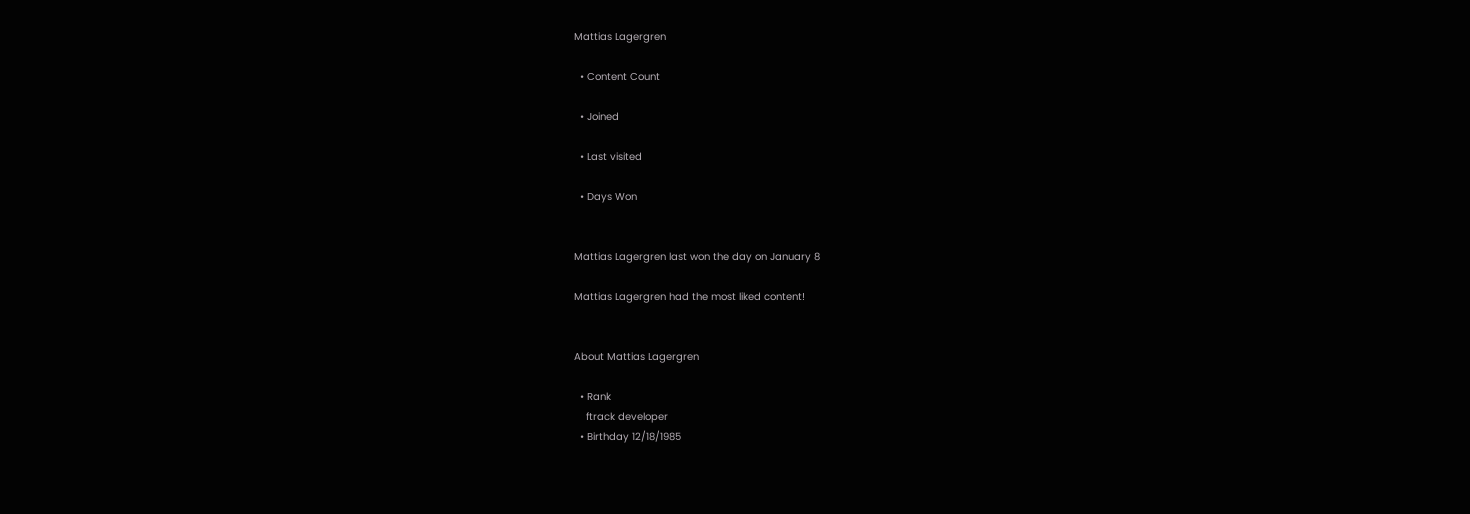Mattias Lagergren

  • Content Count

  • Joined

  • Last visited

  • Days Won


Mattias Lagergren last won the day on January 8

Mattias Lagergren had the most liked content!


About Mattias Lagergren

  • Rank
    ftrack developer
  • Birthday 12/18/1985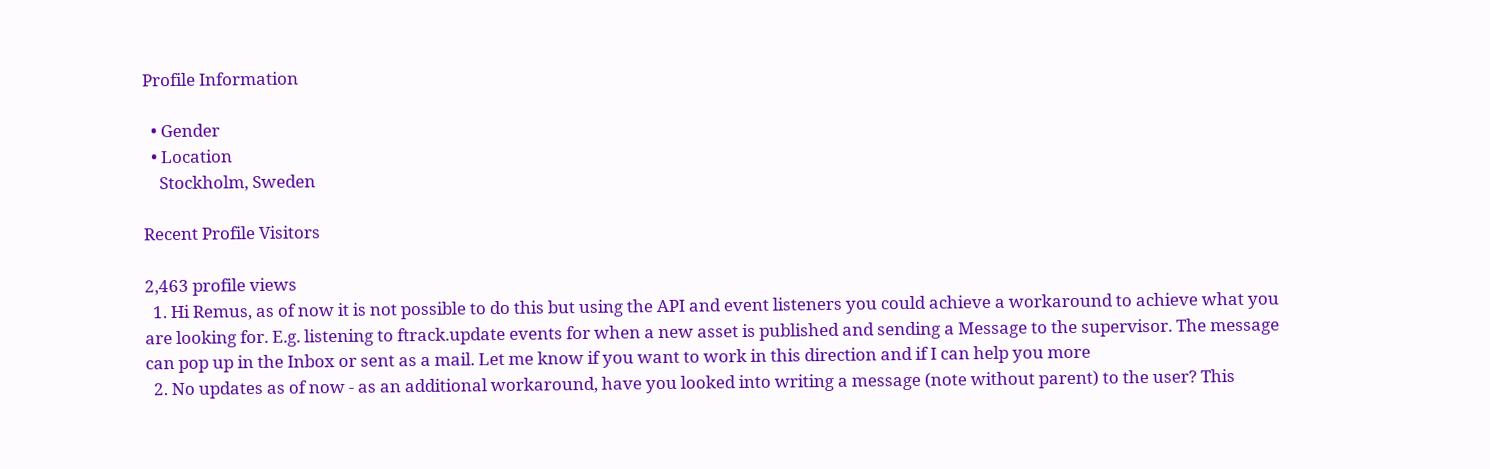Profile Information

  • Gender
  • Location
    Stockholm, Sweden

Recent Profile Visitors

2,463 profile views
  1. Hi Remus, as of now it is not possible to do this but using the API and event listeners you could achieve a workaround to achieve what you are looking for. E.g. listening to ftrack.update events for when a new asset is published and sending a Message to the supervisor. The message can pop up in the Inbox or sent as a mail. Let me know if you want to work in this direction and if I can help you more
  2. No updates as of now - as an additional workaround, have you looked into writing a message (note without parent) to the user? This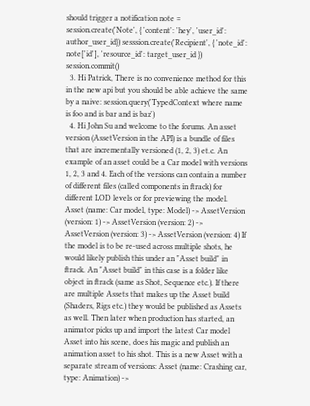should trigger a notification note = session.create('Note', { 'content': 'hey', 'user_id': author_user_id}) sesssion.create('Recipient', { 'note_id': note['id'], 'resource_id': target_user_id }) session.commit()
  3. Hi Patrick, There is no convenience method for this in the new api but you should be able achieve the same by a naive: session.query('TypedContext where name is foo and is bar and is baz')
  4. Hi John Su and welcome to the forums. An asset version (AssetVersion in the API) is a bundle of files that are incrementally versioned (1, 2, 3) et.c. An example of an asset could be a Car model with versions 1, 2, 3 and 4. Each of the versions can contain a number of different files (called components in ftrack) for different LOD levels or for previewing the model. Asset (name: Car model, type: Model) -> AssetVersion (version: 1) -> AssetVersion (version: 2) -> AssetVersion (version: 3) -> AssetVersion (version: 4) If the model is to be re-used across multiple shots, he would likely publish this under an "Asset build" in ftrack. An "Asset build" in this case is a folder like object in ftrack (same as Shot, Sequence etc.). If there are multiple Assets that makes up the Asset build (Shaders, Rigs etc.) they would be published as Assets as well. Then later when production has started, an animator picks up and import the latest Car model Asset into his scene, does his magic and publish an animation asset to his shot. This is a new Asset with a separate stream of versions: Asset (name: Crashing car, type: Animation) ->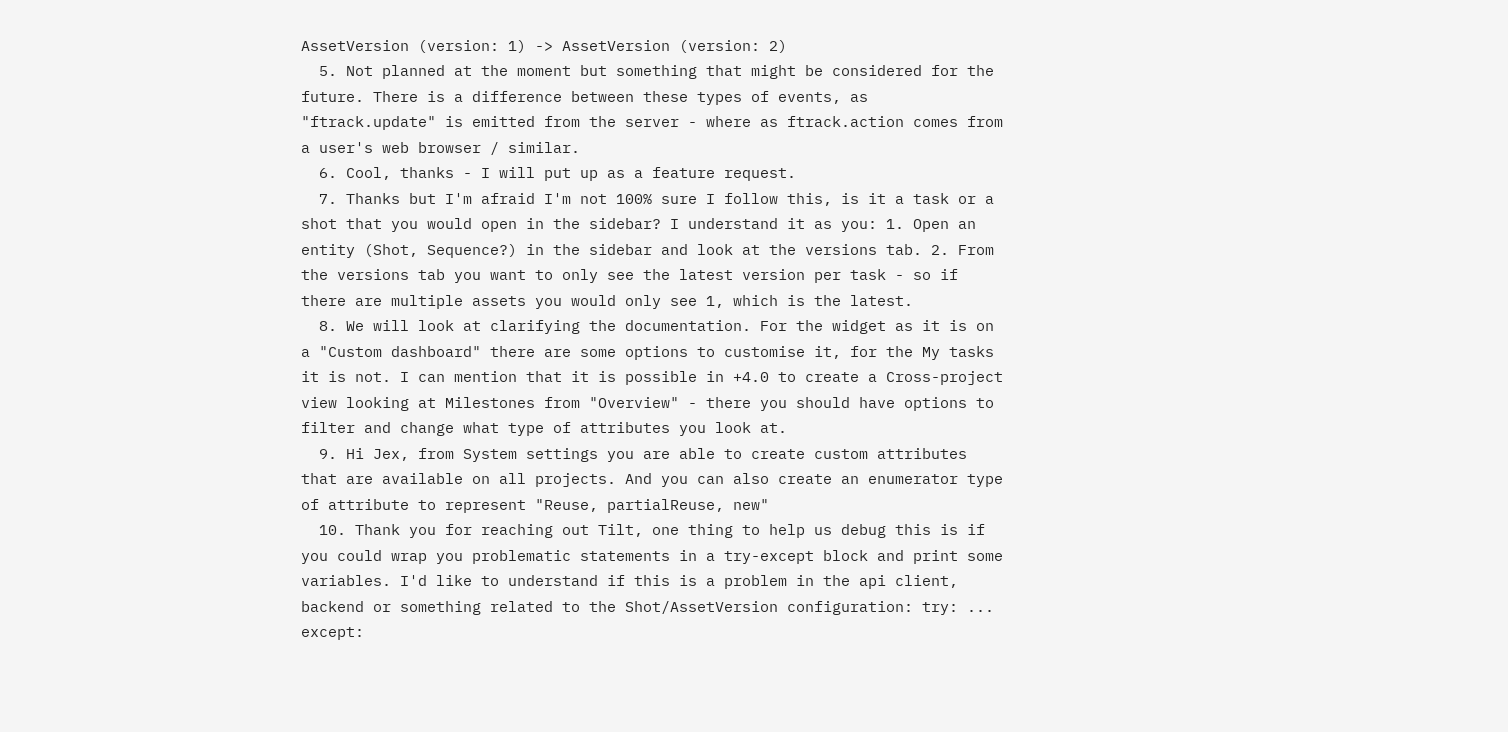AssetVersion (version: 1) -> AssetVersion (version: 2)
  5. Not planned at the moment but something that might be considered for the future. There is a difference between these types of events, as "ftrack.update" is emitted from the server - where as ftrack.action comes from a user's web browser / similar.
  6. Cool, thanks - I will put up as a feature request.
  7. Thanks but I'm afraid I'm not 100% sure I follow this, is it a task or a shot that you would open in the sidebar? I understand it as you: 1. Open an entity (Shot, Sequence?) in the sidebar and look at the versions tab. 2. From the versions tab you want to only see the latest version per task - so if there are multiple assets you would only see 1, which is the latest.
  8. We will look at clarifying the documentation. For the widget as it is on a "Custom dashboard" there are some options to customise it, for the My tasks it is not. I can mention that it is possible in +4.0 to create a Cross-project view looking at Milestones from "Overview" - there you should have options to filter and change what type of attributes you look at.
  9. Hi Jex, from System settings you are able to create custom attributes that are available on all projects. And you can also create an enumerator type of attribute to represent "Reuse, partialReuse, new"
  10. Thank you for reaching out Tilt, one thing to help us debug this is if you could wrap you problematic statements in a try-except block and print some variables. I'd like to understand if this is a problem in the api client, backend or something related to the Shot/AssetVersion configuration: try: ... except: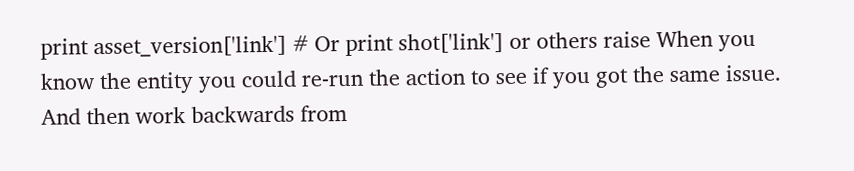print asset_version['link'] # Or print shot['link'] or others raise When you know the entity you could re-run the action to see if you got the same issue. And then work backwards from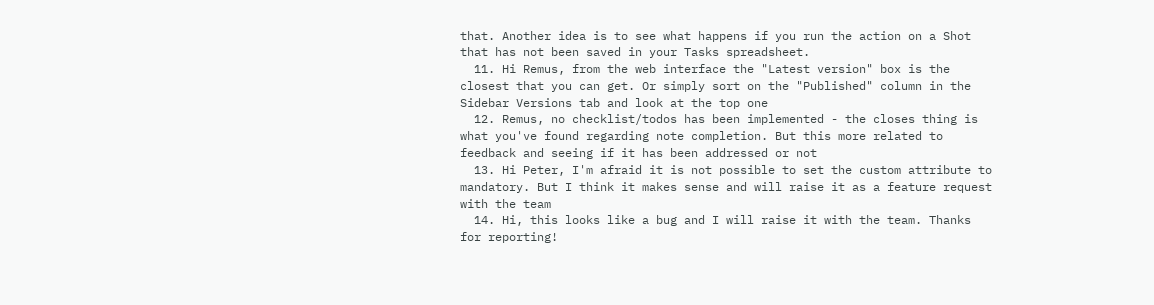that. Another idea is to see what happens if you run the action on a Shot that has not been saved in your Tasks spreadsheet.
  11. Hi Remus, from the web interface the "Latest version" box is the closest that you can get. Or simply sort on the "Published" column in the Sidebar Versions tab and look at the top one
  12. Remus, no checklist/todos has been implemented - the closes thing is what you've found regarding note completion. But this more related to feedback and seeing if it has been addressed or not
  13. Hi Peter, I'm afraid it is not possible to set the custom attribute to mandatory. But I think it makes sense and will raise it as a feature request with the team
  14. Hi, this looks like a bug and I will raise it with the team. Thanks for reporting!